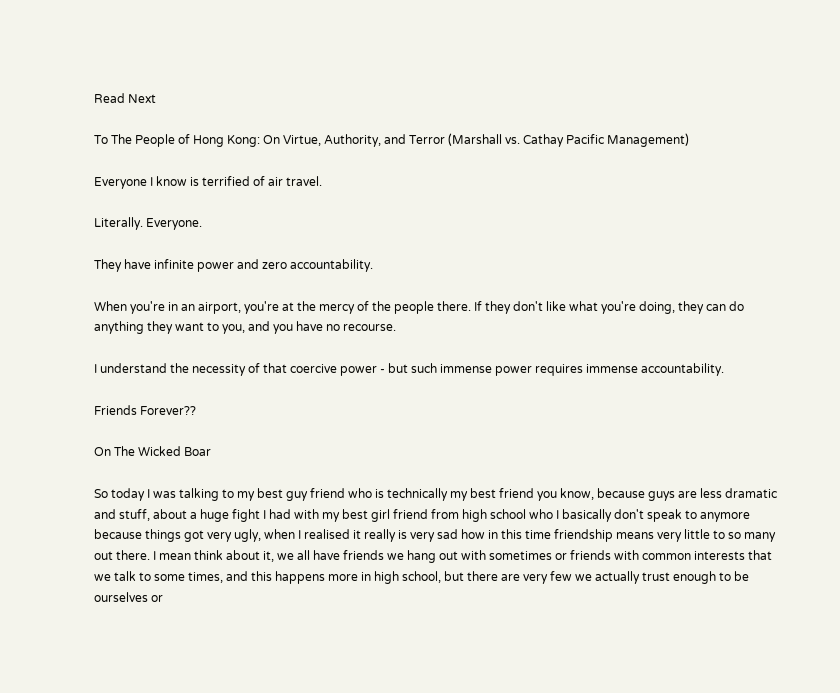Read Next

To The People of Hong Kong: On Virtue, Authority, and Terror (Marshall vs. Cathay Pacific Management)

Everyone I know is terrified of air travel.

Literally. Everyone.

They have infinite power and zero accountability.

When you're in an airport, you're at the mercy of the people there. If they don't like what you're doing, they can do anything they want to you, and you have no recourse.

I understand the necessity of that coercive power - but such immense power requires immense accountability.

Friends Forever??

On The Wicked Boar

So today I was talking to my best guy friend who is technically my best friend you know, because guys are less dramatic and stuff, about a huge fight I had with my best girl friend from high school who I basically don't speak to anymore because things got very ugly, when I realised it really is very sad how in this time friendship means very little to so many out there. I mean think about it, we all have friends we hang out with sometimes or friends with common interests that we talk to some times, and this happens more in high school, but there are very few we actually trust enough to be ourselves or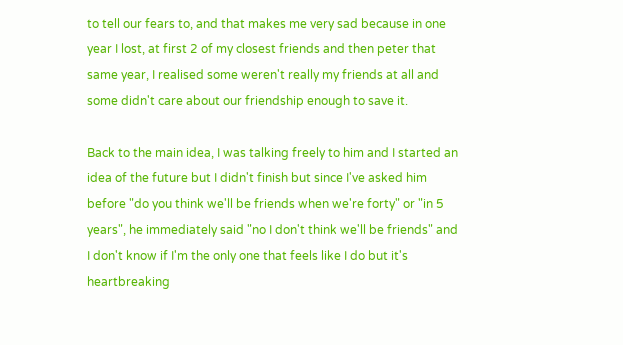to tell our fears to, and that makes me very sad because in one year I lost, at first 2 of my closest friends and then peter that same year, I realised some weren't really my friends at all and some didn't care about our friendship enough to save it.

Back to the main idea, I was talking freely to him and I started an idea of the future but I didn't finish but since I've asked him before "do you think we'll be friends when we're forty" or "in 5 years", he immediately said "no I don't think we'll be friends" and I don't know if I'm the only one that feels like I do but it's heartbreaking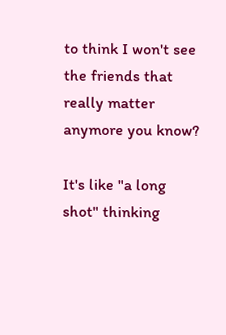to think I won't see the friends that really matter anymore you know?

It's like "a long shot" thinking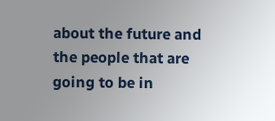about the future and the people that are going to be in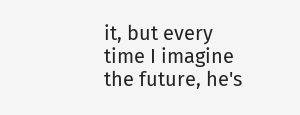it, but every time I imagine the future, he's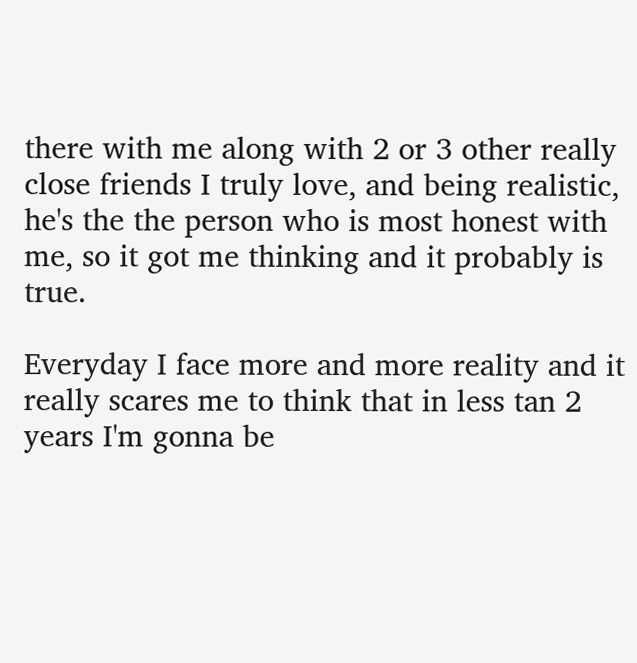there with me along with 2 or 3 other really close friends I truly love, and being realistic, he's the the person who is most honest with me, so it got me thinking and it probably is true.

Everyday I face more and more reality and it really scares me to think that in less tan 2 years I'm gonna be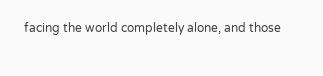facing the world completely alone, and those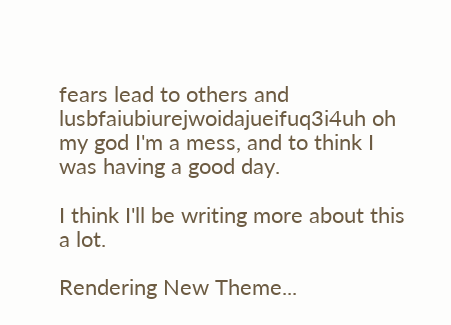fears lead to others and lusbfaiubiurejwoidajueifuq3i4uh oh my god I'm a mess, and to think I was having a good day.

I think I'll be writing more about this a lot.

Rendering New Theme...